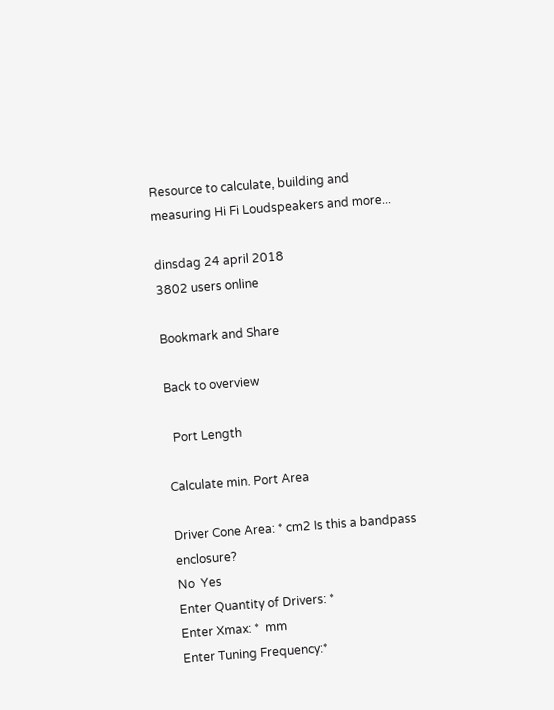Resource to calculate, building and measuring Hi Fi Loudspeakers and more...

dinsdag 24 april 2018
3802 users online

Bookmark and Share

Back to overview

  Port Length

Calculate min. Port Area

Driver Cone Area: * cm2 Is this a bandpass enclosure?
No  Yes
Enter Quantity of Drivers: *
Enter Xmax: *  mm
Enter Tuning Frequency:*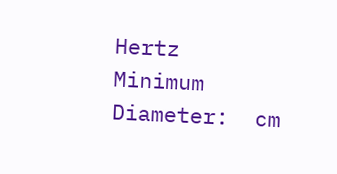Hertz
Minimum Diameter:  cm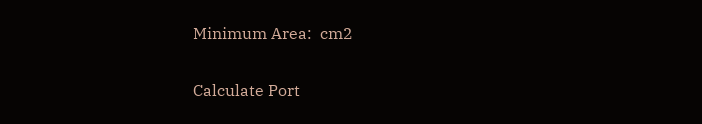Minimum Area:  cm2

Calculate Port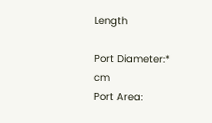Length

Port Diameter:* cm
Port Area: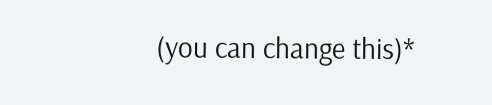(you can change this)*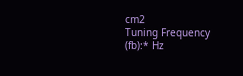cm2
Tuning Frequency (fb):* Hz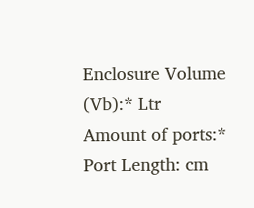Enclosure Volume (Vb):* Ltr
Amount of ports:*
Port Length: cm